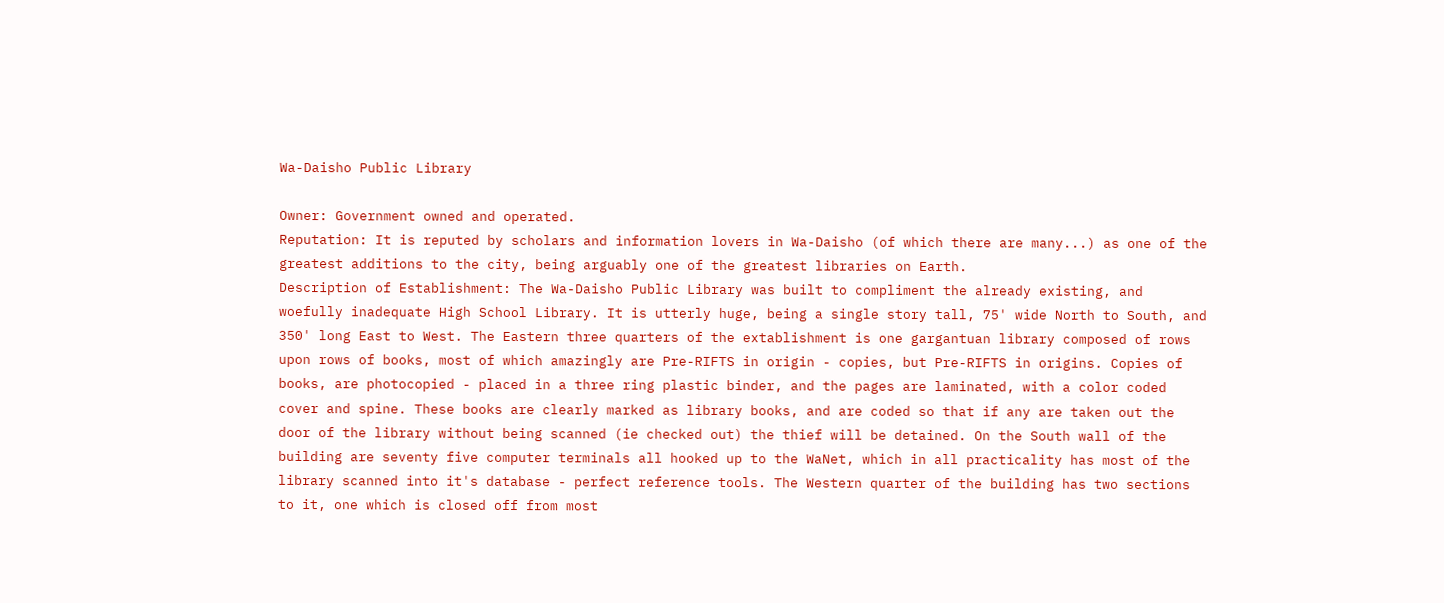Wa-Daisho Public Library

Owner: Government owned and operated.
Reputation: It is reputed by scholars and information lovers in Wa-Daisho (of which there are many...) as one of the greatest additions to the city, being arguably one of the greatest libraries on Earth.
Description of Establishment: The Wa-Daisho Public Library was built to compliment the already existing, and woefully inadequate High School Library. It is utterly huge, being a single story tall, 75' wide North to South, and 350' long East to West. The Eastern three quarters of the extablishment is one gargantuan library composed of rows upon rows of books, most of which amazingly are Pre-RIFTS in origin - copies, but Pre-RIFTS in origins. Copies of books, are photocopied - placed in a three ring plastic binder, and the pages are laminated, with a color coded cover and spine. These books are clearly marked as library books, and are coded so that if any are taken out the door of the library without being scanned (ie checked out) the thief will be detained. On the South wall of the building are seventy five computer terminals all hooked up to the WaNet, which in all practicality has most of the library scanned into it's database - perfect reference tools. The Western quarter of the building has two sections to it, one which is closed off from most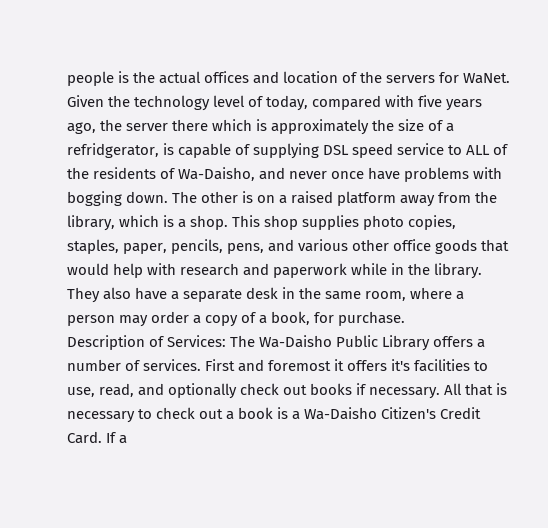people is the actual offices and location of the servers for WaNet. Given the technology level of today, compared with five years ago, the server there which is approximately the size of a refridgerator, is capable of supplying DSL speed service to ALL of the residents of Wa-Daisho, and never once have problems with bogging down. The other is on a raised platform away from the library, which is a shop. This shop supplies photo copies, staples, paper, pencils, pens, and various other office goods that would help with research and paperwork while in the library. They also have a separate desk in the same room, where a person may order a copy of a book, for purchase.
Description of Services: The Wa-Daisho Public Library offers a number of services. First and foremost it offers it's facilities to use, read, and optionally check out books if necessary. All that is necessary to check out a book is a Wa-Daisho Citizen's Credit Card. If a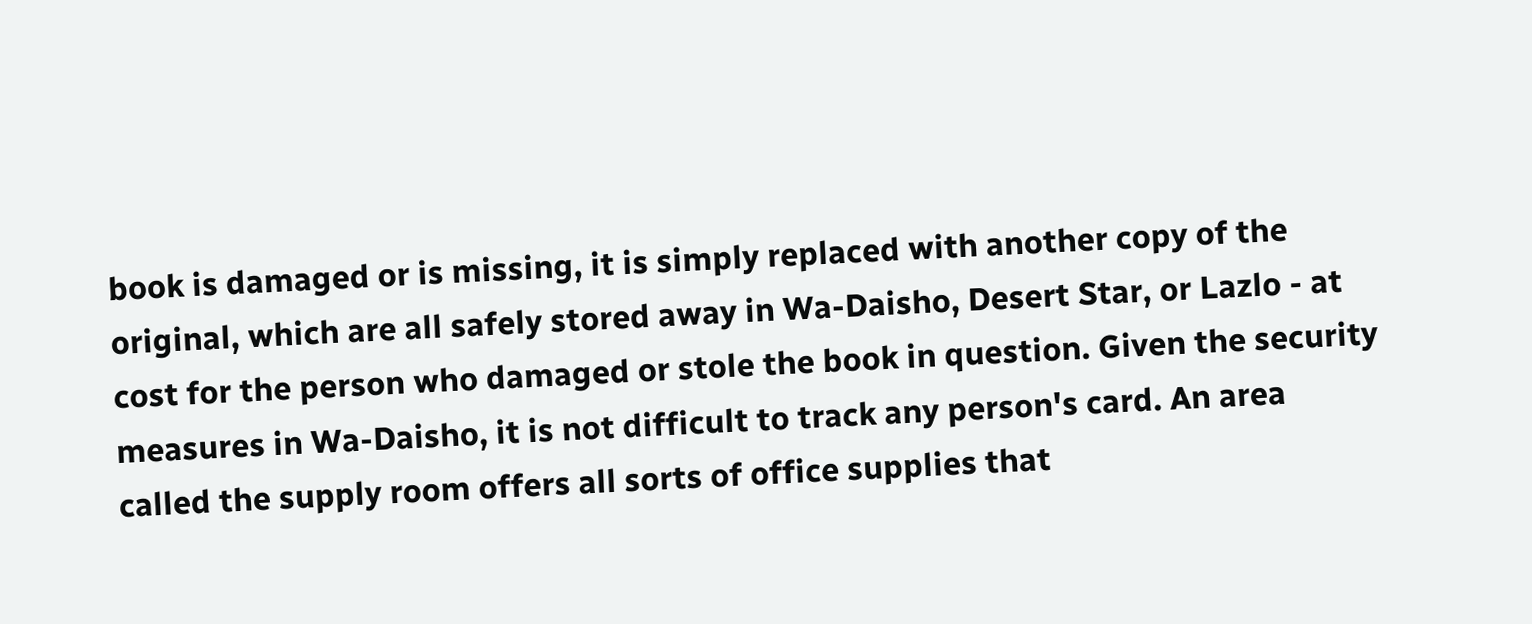book is damaged or is missing, it is simply replaced with another copy of the original, which are all safely stored away in Wa-Daisho, Desert Star, or Lazlo - at cost for the person who damaged or stole the book in question. Given the security measures in Wa-Daisho, it is not difficult to track any person's card. An area called the supply room offers all sorts of office supplies that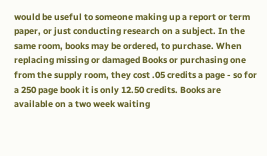would be useful to someone making up a report or term paper, or just conducting research on a subject. In the same room, books may be ordered, to purchase. When replacing missing or damaged Books or purchasing one from the supply room, they cost .05 credits a page - so for a 250 page book it is only 12.50 credits. Books are available on a two week waiting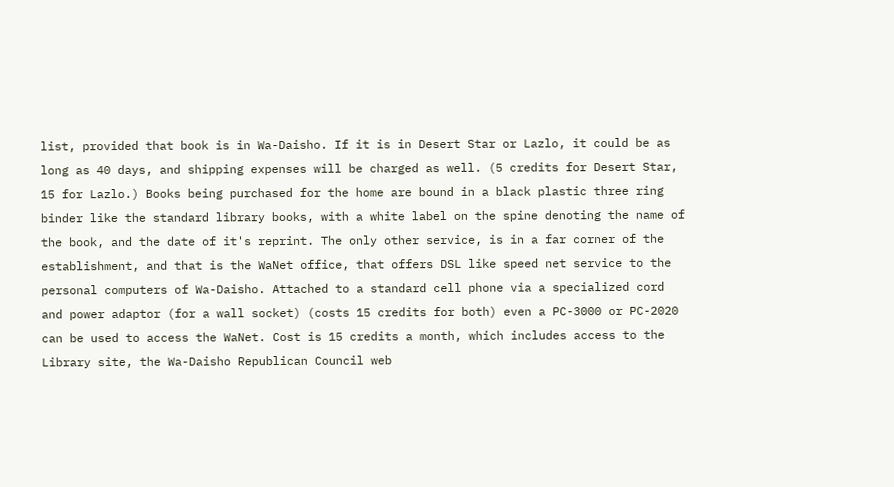list, provided that book is in Wa-Daisho. If it is in Desert Star or Lazlo, it could be as long as 40 days, and shipping expenses will be charged as well. (5 credits for Desert Star, 15 for Lazlo.) Books being purchased for the home are bound in a black plastic three ring binder like the standard library books, with a white label on the spine denoting the name of the book, and the date of it's reprint. The only other service, is in a far corner of the establishment, and that is the WaNet office, that offers DSL like speed net service to the personal computers of Wa-Daisho. Attached to a standard cell phone via a specialized cord and power adaptor (for a wall socket) (costs 15 credits for both) even a PC-3000 or PC-2020 can be used to access the WaNet. Cost is 15 credits a month, which includes access to the Library site, the Wa-Daisho Republican Council web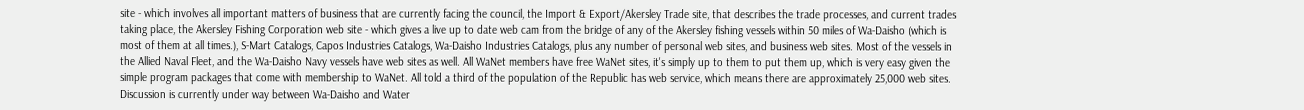site - which involves all important matters of business that are currently facing the council, the Import & Export/Akersley Trade site, that describes the trade processes, and current trades taking place, the Akersley Fishing Corporation web site - which gives a live up to date web cam from the bridge of any of the Akersley fishing vessels within 50 miles of Wa-Daisho (which is most of them at all times.), S-Mart Catalogs, Capos Industries Catalogs, Wa-Daisho Industries Catalogs, plus any number of personal web sites, and business web sites. Most of the vessels in the Allied Naval Fleet, and the Wa-Daisho Navy vessels have web sites as well. All WaNet members have free WaNet sites, it's simply up to them to put them up, which is very easy given the simple program packages that come with membership to WaNet. All told a third of the population of the Republic has web service, which means there are approximately 25,000 web sites. Discussion is currently under way between Wa-Daisho and Water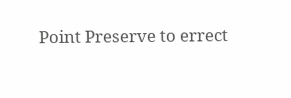Point Preserve to errect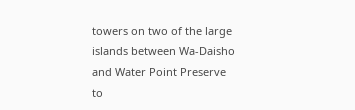towers on two of the large islands between Wa-Daisho and Water Point Preserve to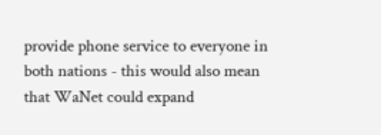provide phone service to everyone in both nations - this would also mean that WaNet could expand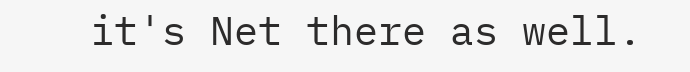it's Net there as well.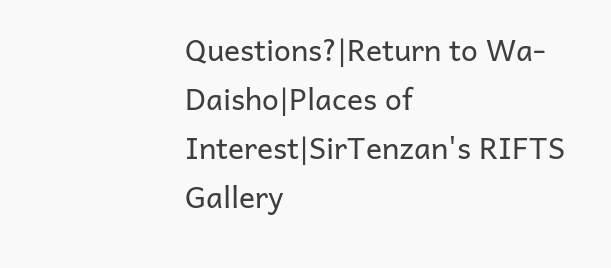Questions?|Return to Wa-Daisho|Places of Interest|SirTenzan's RIFTS Gallery